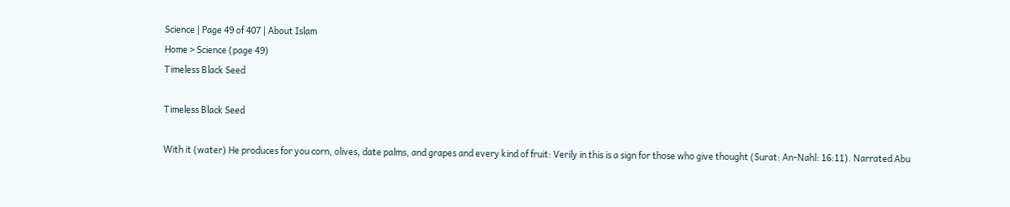Science | Page 49 of 407 | About Islam
Home > Science (page 49)
Timeless Black Seed

Timeless Black Seed

With it (water) He produces for you corn, olives, date palms, and grapes and every kind of fruit: Verily in this is a sign for those who give thought (Surat: An-Nahl: 16:11). Narrated Abu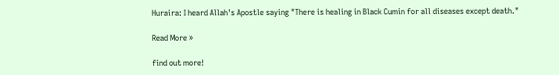Huraira: I heard Allah's Apostle saying "There is healing in Black Cumin for all diseases except death."

Read More »

find out more!